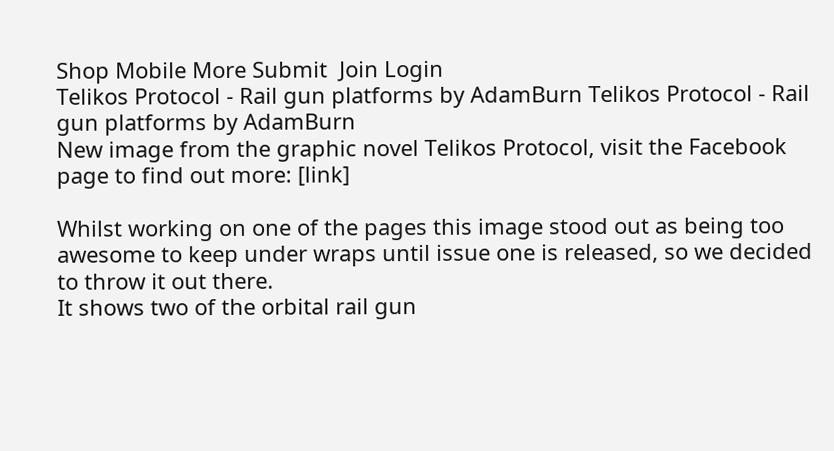Shop Mobile More Submit  Join Login
Telikos Protocol - Rail gun platforms by AdamBurn Telikos Protocol - Rail gun platforms by AdamBurn
New image from the graphic novel Telikos Protocol, visit the Facebook page to find out more: [link]

Whilst working on one of the pages this image stood out as being too awesome to keep under wraps until issue one is released, so we decided to throw it out there.
It shows two of the orbital rail gun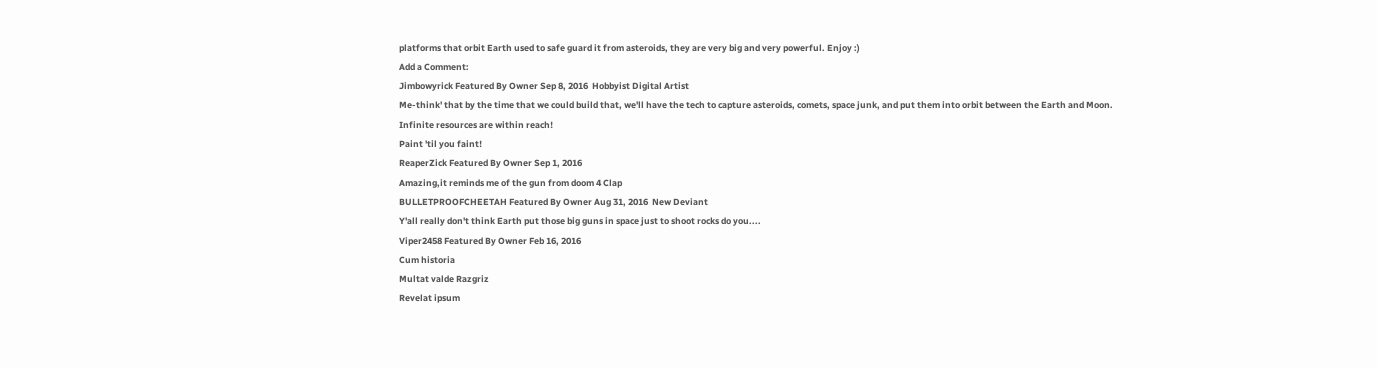platforms that orbit Earth used to safe guard it from asteroids, they are very big and very powerful. Enjoy :)
Add a Comment:
Jimbowyrick Featured By Owner Sep 8, 2016  Hobbyist Digital Artist
Me-think' that by the time that we could build that, we'll have the tech to capture asteroids, comets, space junk, and put them into orbit between the Earth and Moon.
Infinite resources are within reach!
Paint 'til you faint!
ReaperZick Featured By Owner Sep 1, 2016
Amazing,it reminds me of the gun from doom 4 Clap
BULLETPROOFCHEETAH Featured By Owner Aug 31, 2016  New Deviant
Y'all really don't think Earth put those big guns in space just to shoot rocks do you....
Viper2458 Featured By Owner Feb 16, 2016
Cum historia
Multat valde Razgriz
Revelat ipsum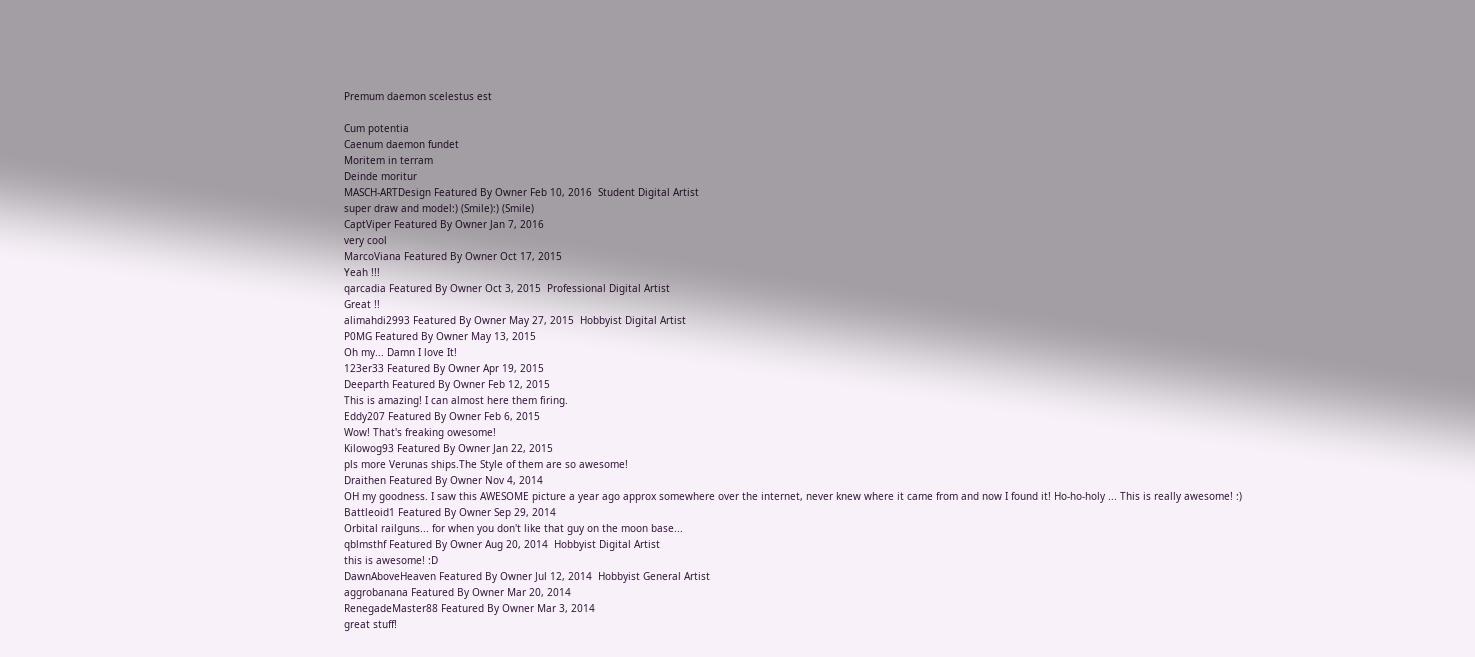Premum daemon scelestus est

Cum potentia
Caenum daemon fundet
Moritem in terram
Deinde moritur
MASCH-ARTDesign Featured By Owner Feb 10, 2016  Student Digital Artist
super draw and model:) (Smile):) (Smile)
CaptViper Featured By Owner Jan 7, 2016
very cool
MarcoViana Featured By Owner Oct 17, 2015
Yeah !!!
qarcadia Featured By Owner Oct 3, 2015  Professional Digital Artist
Great !!
alimahdi2993 Featured By Owner May 27, 2015  Hobbyist Digital Artist
P0MG Featured By Owner May 13, 2015
Oh my... Damn I love It!
123er33 Featured By Owner Apr 19, 2015
Deeparth Featured By Owner Feb 12, 2015
This is amazing! I can almost here them firing.
Eddy207 Featured By Owner Feb 6, 2015
Wow! That's freaking owesome!
Kilowog93 Featured By Owner Jan 22, 2015
pls more Verunas ships.The Style of them are so awesome!
Draithen Featured By Owner Nov 4, 2014
OH my goodness. I saw this AWESOME picture a year ago approx somewhere over the internet, never knew where it came from and now I found it! Ho-ho-holy ... This is really awesome! :)
Battleoid1 Featured By Owner Sep 29, 2014
Orbital railguns... for when you don't like that guy on the moon base...
qblmsthf Featured By Owner Aug 20, 2014  Hobbyist Digital Artist
this is awesome! :D
DawnAboveHeaven Featured By Owner Jul 12, 2014  Hobbyist General Artist
aggrobanana Featured By Owner Mar 20, 2014
RenegadeMaster88 Featured By Owner Mar 3, 2014
great stuff!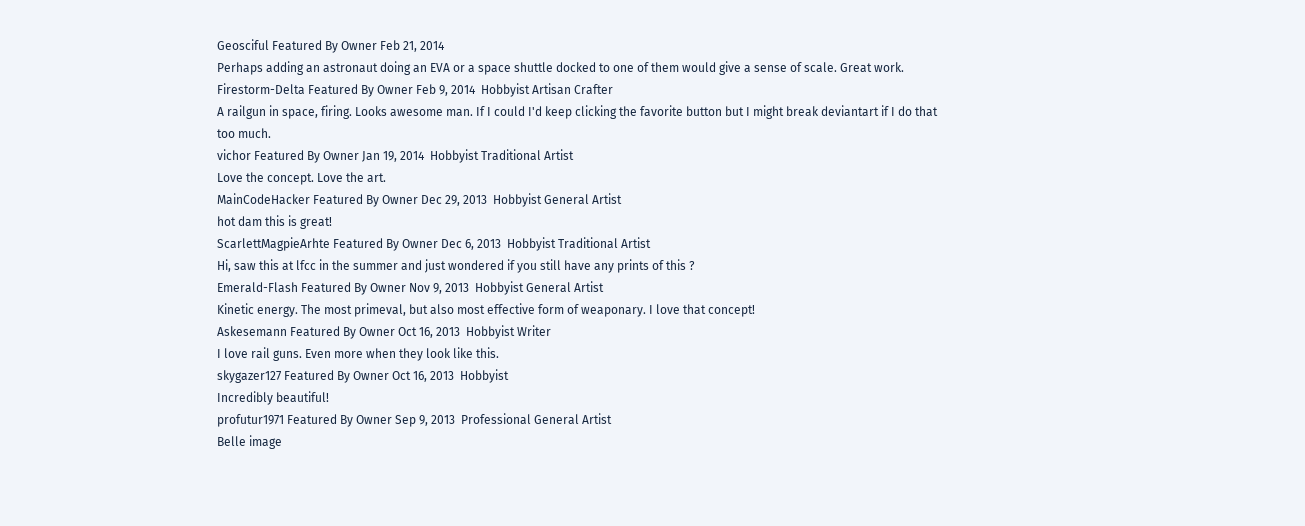Geosciful Featured By Owner Feb 21, 2014
Perhaps adding an astronaut doing an EVA or a space shuttle docked to one of them would give a sense of scale. Great work.
Firestorm-Delta Featured By Owner Feb 9, 2014  Hobbyist Artisan Crafter
A railgun in space, firing. Looks awesome man. If I could I'd keep clicking the favorite button but I might break deviantart if I do that too much.
vichor Featured By Owner Jan 19, 2014  Hobbyist Traditional Artist
Love the concept. Love the art.
MainCodeHacker Featured By Owner Dec 29, 2013  Hobbyist General Artist
hot dam this is great!
ScarlettMagpieArhte Featured By Owner Dec 6, 2013  Hobbyist Traditional Artist
Hi, saw this at lfcc in the summer and just wondered if you still have any prints of this ?
Emerald-Flash Featured By Owner Nov 9, 2013  Hobbyist General Artist
Kinetic energy. The most primeval, but also most effective form of weaponary. I love that concept!
Askesemann Featured By Owner Oct 16, 2013  Hobbyist Writer
I love rail guns. Even more when they look like this.
skygazer127 Featured By Owner Oct 16, 2013  Hobbyist
Incredibly beautiful!
profutur1971 Featured By Owner Sep 9, 2013  Professional General Artist
Belle image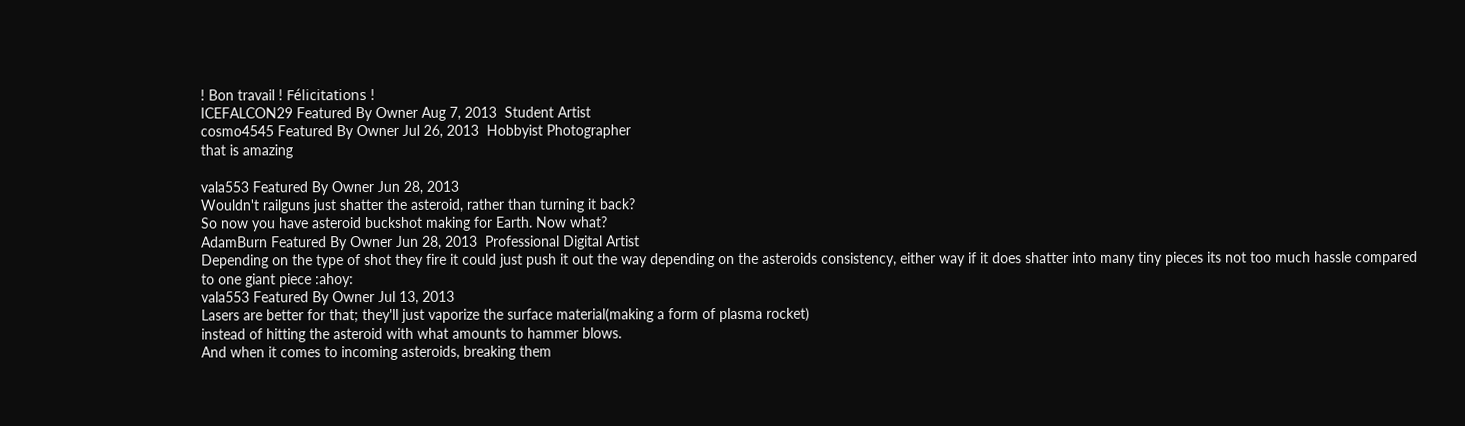! Bon travail ! Félicitations !
ICEFALCON29 Featured By Owner Aug 7, 2013  Student Artist
cosmo4545 Featured By Owner Jul 26, 2013  Hobbyist Photographer
that is amazing

vala553 Featured By Owner Jun 28, 2013
Wouldn't railguns just shatter the asteroid, rather than turning it back?
So now you have asteroid buckshot making for Earth. Now what?
AdamBurn Featured By Owner Jun 28, 2013  Professional Digital Artist
Depending on the type of shot they fire it could just push it out the way depending on the asteroids consistency, either way if it does shatter into many tiny pieces its not too much hassle compared to one giant piece :ahoy:
vala553 Featured By Owner Jul 13, 2013
Lasers are better for that; they'll just vaporize the surface material(making a form of plasma rocket)
instead of hitting the asteroid with what amounts to hammer blows.
And when it comes to incoming asteroids, breaking them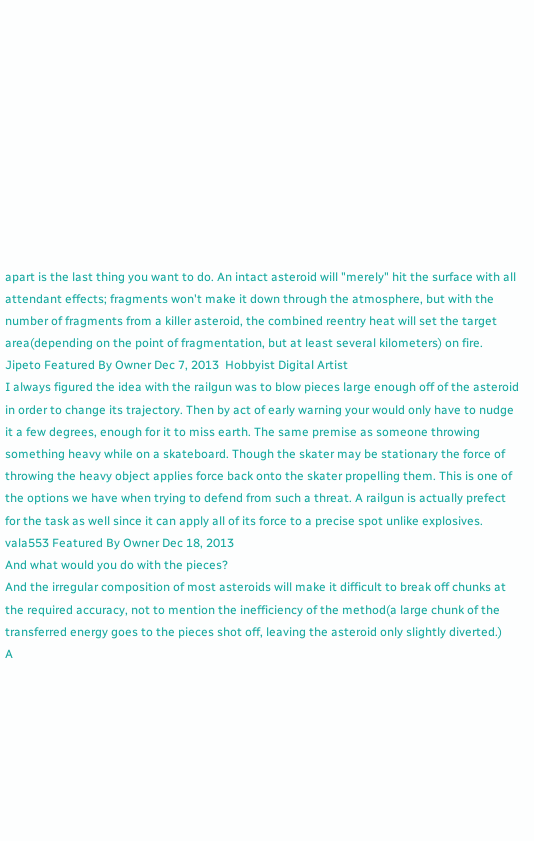apart is the last thing you want to do. An intact asteroid will "merely" hit the surface with all attendant effects; fragments won't make it down through the atmosphere, but with the number of fragments from a killer asteroid, the combined reentry heat will set the target area(depending on the point of fragmentation, but at least several kilometers) on fire.
Jipeto Featured By Owner Dec 7, 2013  Hobbyist Digital Artist
I always figured the idea with the railgun was to blow pieces large enough off of the asteroid in order to change its trajectory. Then by act of early warning your would only have to nudge it a few degrees, enough for it to miss earth. The same premise as someone throwing something heavy while on a skateboard. Though the skater may be stationary the force of throwing the heavy object applies force back onto the skater propelling them. This is one of the options we have when trying to defend from such a threat. A railgun is actually prefect for the task as well since it can apply all of its force to a precise spot unlike explosives.
vala553 Featured By Owner Dec 18, 2013
And what would you do with the pieces?
And the irregular composition of most asteroids will make it difficult to break off chunks at the required accuracy, not to mention the inefficiency of the method(a large chunk of the transferred energy goes to the pieces shot off, leaving the asteroid only slightly diverted.)
A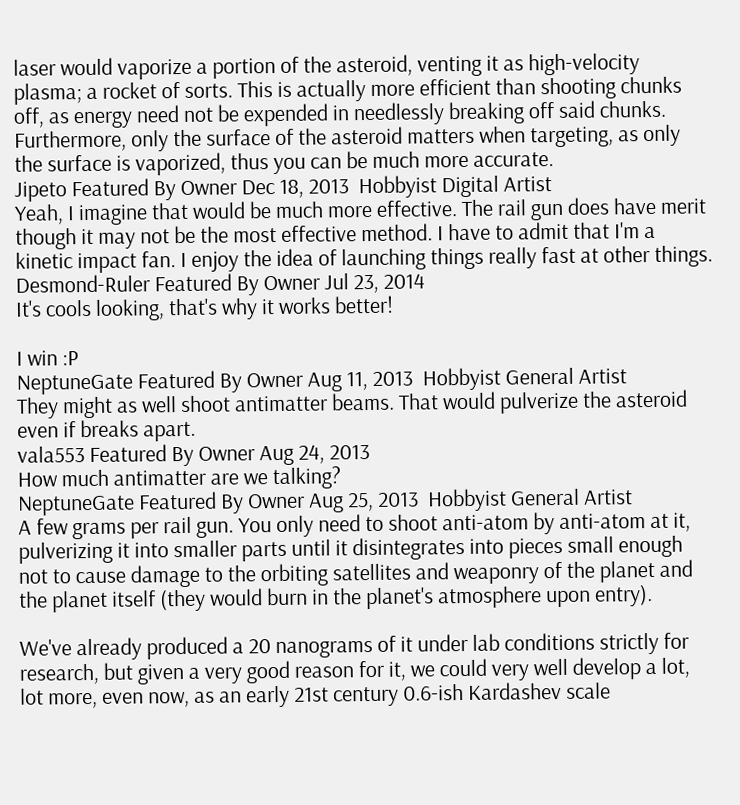laser would vaporize a portion of the asteroid, venting it as high-velocity plasma; a rocket of sorts. This is actually more efficient than shooting chunks off, as energy need not be expended in needlessly breaking off said chunks. Furthermore, only the surface of the asteroid matters when targeting, as only the surface is vaporized, thus you can be much more accurate.
Jipeto Featured By Owner Dec 18, 2013  Hobbyist Digital Artist
Yeah, I imagine that would be much more effective. The rail gun does have merit though it may not be the most effective method. I have to admit that I'm a kinetic impact fan. I enjoy the idea of launching things really fast at other things.
Desmond-Ruler Featured By Owner Jul 23, 2014
It's cools looking, that's why it works better!

I win :P
NeptuneGate Featured By Owner Aug 11, 2013  Hobbyist General Artist
They might as well shoot antimatter beams. That would pulverize the asteroid even if breaks apart.
vala553 Featured By Owner Aug 24, 2013
How much antimatter are we talking?
NeptuneGate Featured By Owner Aug 25, 2013  Hobbyist General Artist
A few grams per rail gun. You only need to shoot anti-atom by anti-atom at it, pulverizing it into smaller parts until it disintegrates into pieces small enough not to cause damage to the orbiting satellites and weaponry of the planet and the planet itself (they would burn in the planet's atmosphere upon entry).

We've already produced a 20 nanograms of it under lab conditions strictly for research, but given a very good reason for it, we could very well develop a lot, lot more, even now, as an early 21st century 0.6-ish Kardashev scale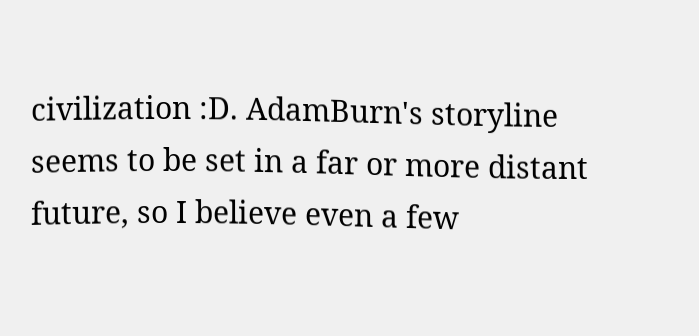civilization :D. AdamBurn's storyline seems to be set in a far or more distant future, so I believe even a few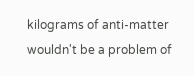kilograms of anti-matter wouldn't be a problem of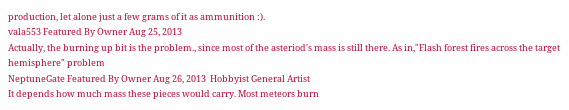production, let alone just a few grams of it as ammunition :).
vala553 Featured By Owner Aug 25, 2013
Actually, the burning up bit is the problem., since most of the asteriod's mass is still there. As in,"Flash forest fires across the target hemisphere" problem
NeptuneGate Featured By Owner Aug 26, 2013  Hobbyist General Artist
It depends how much mass these pieces would carry. Most meteors burn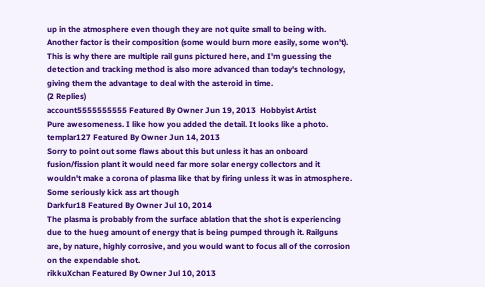up in the atmosphere even though they are not quite small to being with. Another factor is their composition (some would burn more easily, some won't). This is why there are multiple rail guns pictured here, and I'm guessing the detection and tracking method is also more advanced than today's technology, giving them the advantage to deal with the asteroid in time.
(2 Replies)
account5555555555 Featured By Owner Jun 19, 2013  Hobbyist Artist
Pure awesomeness. I like how you added the detail. It looks like a photo.
templar127 Featured By Owner Jun 14, 2013
Sorry to point out some flaws about this but unless it has an onboard fusion/fission plant it would need far more solar energy collectors and it wouldn't make a corona of plasma like that by firing unless it was in atmosphere. Some seriously kick ass art though
Darkfur18 Featured By Owner Jul 10, 2014
The plasma is probably from the surface ablation that the shot is experiencing due to the hueg amount of energy that is being pumped through it. Railguns are, by nature, highly corrosive, and you would want to focus all of the corrosion on the expendable shot.
rikkuXchan Featured By Owner Jul 10, 2013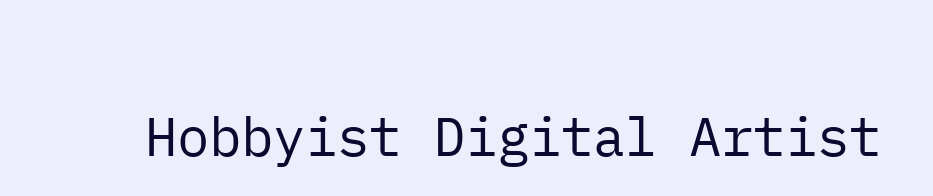Hobbyist Digital Artist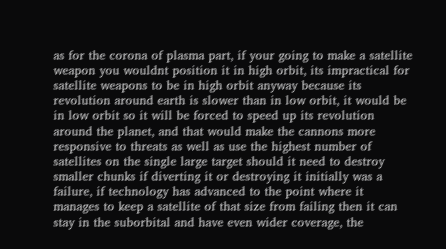as for the corona of plasma part, if your going to make a satellite weapon you wouldnt position it in high orbit, its impractical for satellite weapons to be in high orbit anyway because its revolution around earth is slower than in low orbit, it would be in low orbit so it will be forced to speed up its revolution around the planet, and that would make the cannons more responsive to threats as well as use the highest number of satellites on the single large target should it need to destroy smaller chunks if diverting it or destroying it initially was a failure, if technology has advanced to the point where it manages to keep a satellite of that size from failing then it can stay in the suborbital and have even wider coverage, the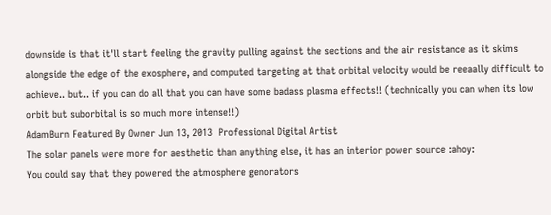downside is that it'll start feeling the gravity pulling against the sections and the air resistance as it skims alongside the edge of the exosphere, and computed targeting at that orbital velocity would be reeaally difficult to achieve.. but.. if you can do all that you can have some badass plasma effects!! (technically you can when its low orbit but suborbital is so much more intense!!)
AdamBurn Featured By Owner Jun 13, 2013  Professional Digital Artist
The solar panels were more for aesthetic than anything else, it has an interior power source :ahoy:
You could say that they powered the atmosphere genorators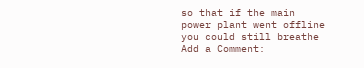so that if the main power plant went offline you could still breathe
Add a Comment: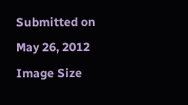Submitted on
May 26, 2012
Image Size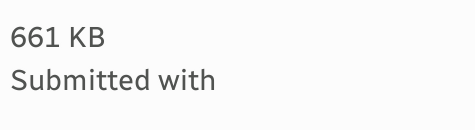661 KB
Submitted with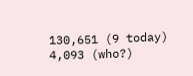130,651 (9 today)
4,093 (who?)